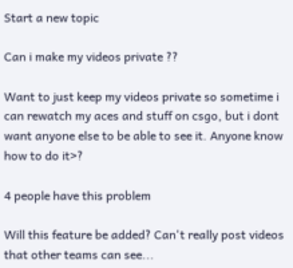Start a new topic

Can i make my videos private ??

Want to just keep my videos private so sometime i can rewatch my aces and stuff on csgo, but i dont want anyone else to be able to see it. Anyone know how to do it>?

4 people have this problem

Will this feature be added? Can't really post videos that other teams can see...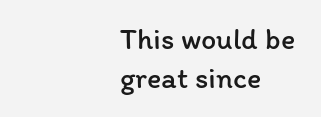This would be great since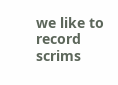we like to record scrims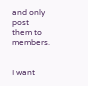and only post them to members.


I want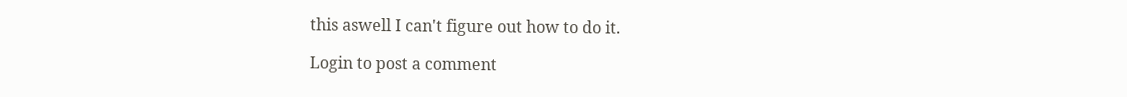this aswell I can't figure out how to do it.

Login to post a comment